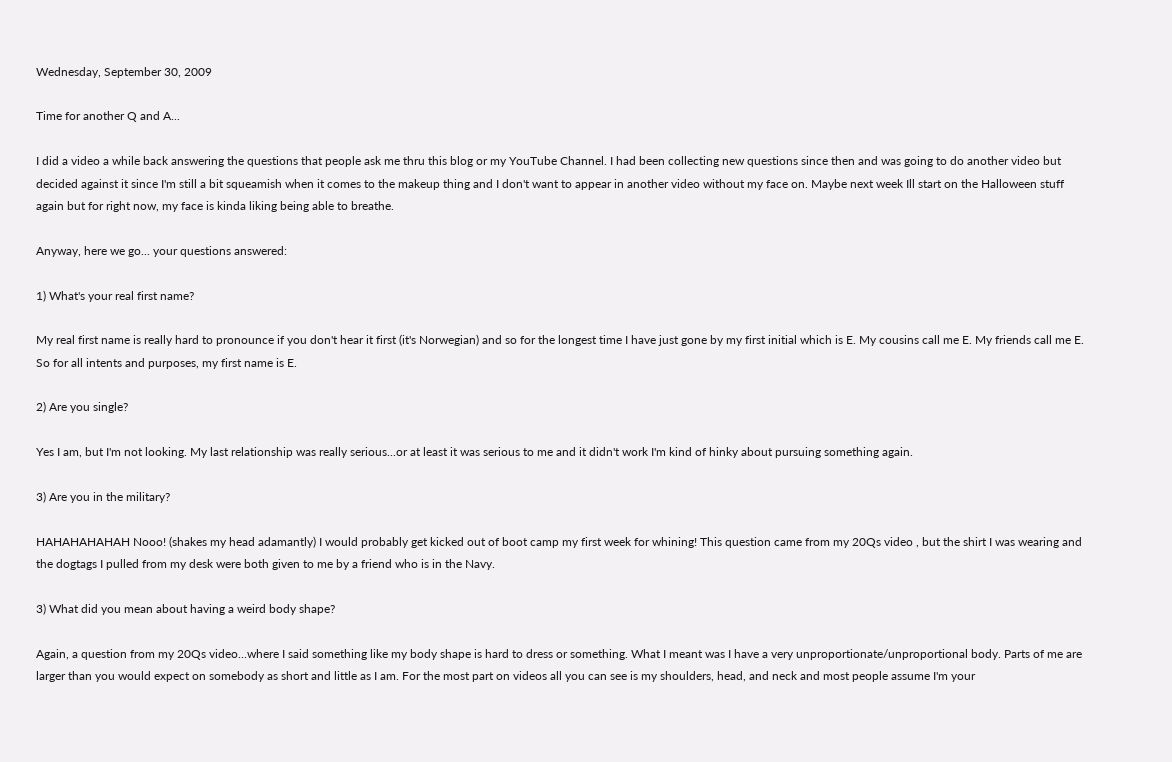Wednesday, September 30, 2009

Time for another Q and A...

I did a video a while back answering the questions that people ask me thru this blog or my YouTube Channel. I had been collecting new questions since then and was going to do another video but decided against it since I'm still a bit squeamish when it comes to the makeup thing and I don't want to appear in another video without my face on. Maybe next week Ill start on the Halloween stuff again but for right now, my face is kinda liking being able to breathe.

Anyway, here we go... your questions answered:

1) What's your real first name?

My real first name is really hard to pronounce if you don't hear it first (it's Norwegian) and so for the longest time I have just gone by my first initial which is E. My cousins call me E. My friends call me E. So for all intents and purposes, my first name is E.

2) Are you single?

Yes I am, but I'm not looking. My last relationship was really serious...or at least it was serious to me and it didn't work I'm kind of hinky about pursuing something again.

3) Are you in the military?

HAHAHAHAHAH Nooo! (shakes my head adamantly) I would probably get kicked out of boot camp my first week for whining! This question came from my 20Qs video , but the shirt I was wearing and the dogtags I pulled from my desk were both given to me by a friend who is in the Navy.

3) What did you mean about having a weird body shape?

Again, a question from my 20Qs video...where I said something like my body shape is hard to dress or something. What I meant was I have a very unproportionate/unproportional body. Parts of me are larger than you would expect on somebody as short and little as I am. For the most part on videos all you can see is my shoulders, head, and neck and most people assume I'm your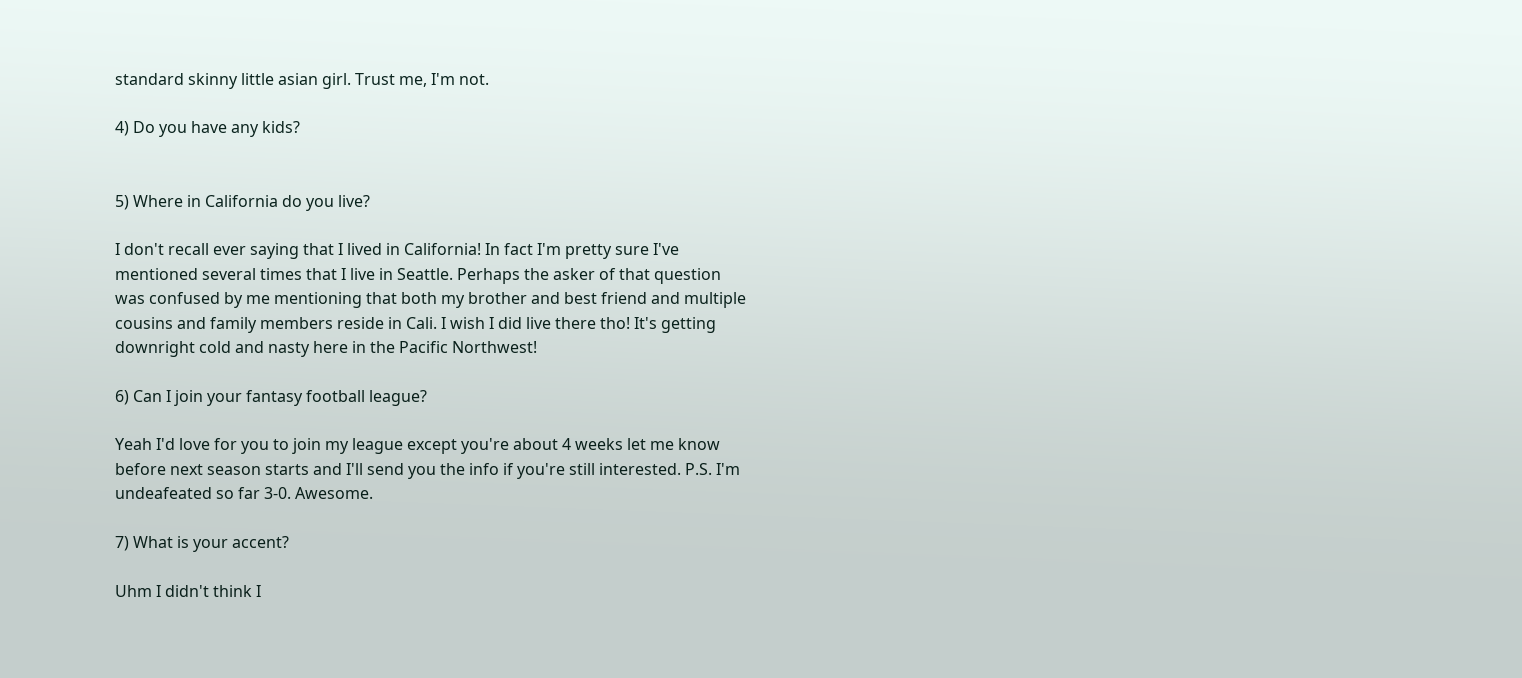standard skinny little asian girl. Trust me, I'm not.

4) Do you have any kids?


5) Where in California do you live?

I don't recall ever saying that I lived in California! In fact I'm pretty sure I've mentioned several times that I live in Seattle. Perhaps the asker of that question was confused by me mentioning that both my brother and best friend and multiple cousins and family members reside in Cali. I wish I did live there tho! It's getting downright cold and nasty here in the Pacific Northwest!

6) Can I join your fantasy football league?

Yeah I'd love for you to join my league except you're about 4 weeks let me know before next season starts and I'll send you the info if you're still interested. P.S. I'm undeafeated so far 3-0. Awesome.

7) What is your accent?

Uhm I didn't think I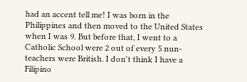had an accent tell me! I was born in the Philippines and then moved to the United States when I was 9. But before that, I went to a Catholic School were 2 out of every 5 nun-teachers were British. I don't think I have a Filipino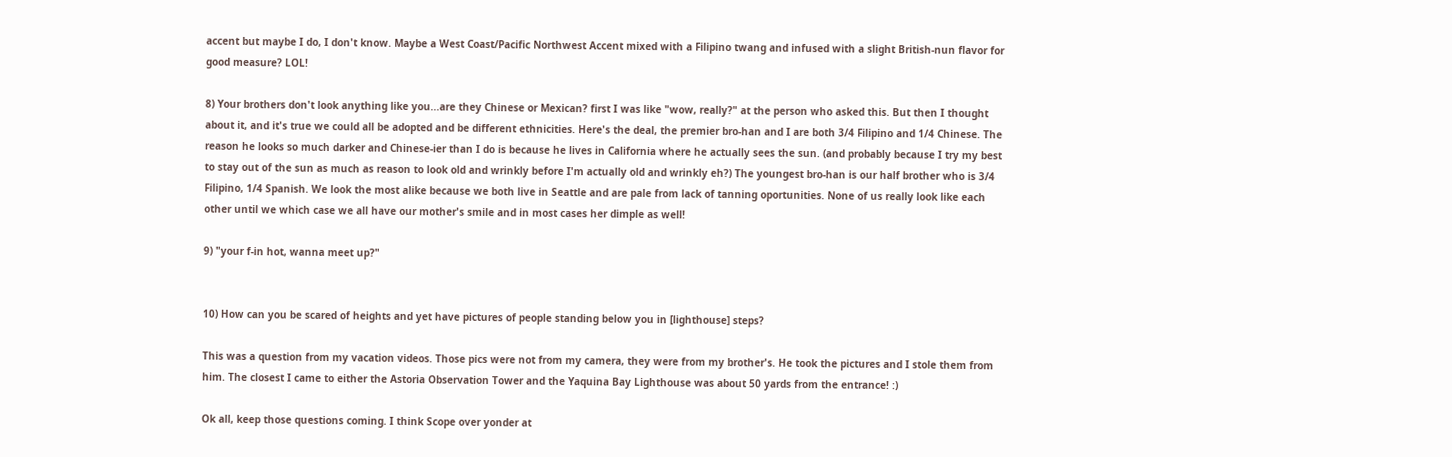accent but maybe I do, I don't know. Maybe a West Coast/Pacific Northwest Accent mixed with a Filipino twang and infused with a slight British-nun flavor for good measure? LOL!

8) Your brothers don't look anything like you...are they Chinese or Mexican? first I was like "wow, really?" at the person who asked this. But then I thought about it, and it's true we could all be adopted and be different ethnicities. Here's the deal, the premier bro-han and I are both 3/4 Filipino and 1/4 Chinese. The reason he looks so much darker and Chinese-ier than I do is because he lives in California where he actually sees the sun. (and probably because I try my best to stay out of the sun as much as reason to look old and wrinkly before I'm actually old and wrinkly eh?) The youngest bro-han is our half brother who is 3/4 Filipino, 1/4 Spanish. We look the most alike because we both live in Seattle and are pale from lack of tanning oportunities. None of us really look like each other until we which case we all have our mother's smile and in most cases her dimple as well!

9) "your f-in hot, wanna meet up?"


10) How can you be scared of heights and yet have pictures of people standing below you in [lighthouse] steps?

This was a question from my vacation videos. Those pics were not from my camera, they were from my brother's. He took the pictures and I stole them from him. The closest I came to either the Astoria Observation Tower and the Yaquina Bay Lighthouse was about 50 yards from the entrance! :)

Ok all, keep those questions coming. I think Scope over yonder at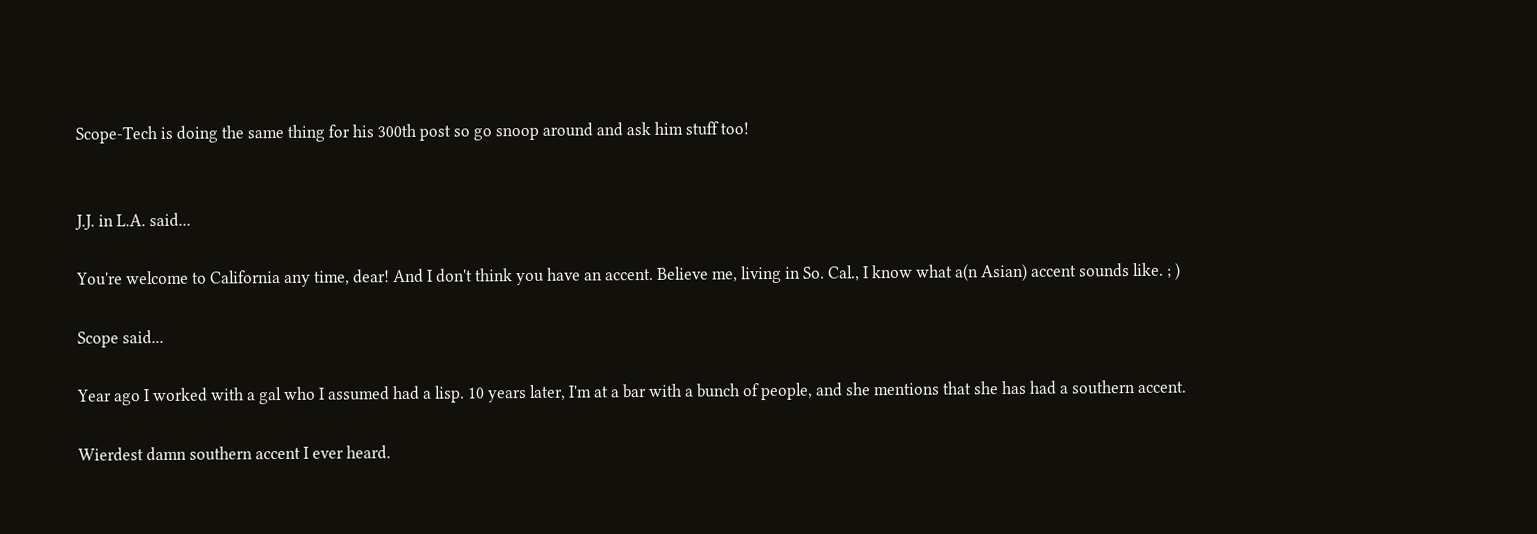Scope-Tech is doing the same thing for his 300th post so go snoop around and ask him stuff too!


J.J. in L.A. said...

You're welcome to California any time, dear! And I don't think you have an accent. Believe me, living in So. Cal., I know what a(n Asian) accent sounds like. ; )

Scope said...

Year ago I worked with a gal who I assumed had a lisp. 10 years later, I'm at a bar with a bunch of people, and she mentions that she has had a southern accent.

Wierdest damn southern accent I ever heard.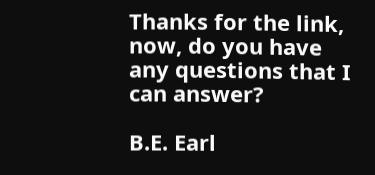Thanks for the link, now, do you have any questions that I can answer?

B.E. Earl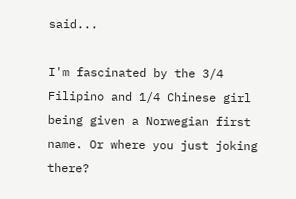said...

I'm fascinated by the 3/4 Filipino and 1/4 Chinese girl being given a Norwegian first name. Or where you just joking there?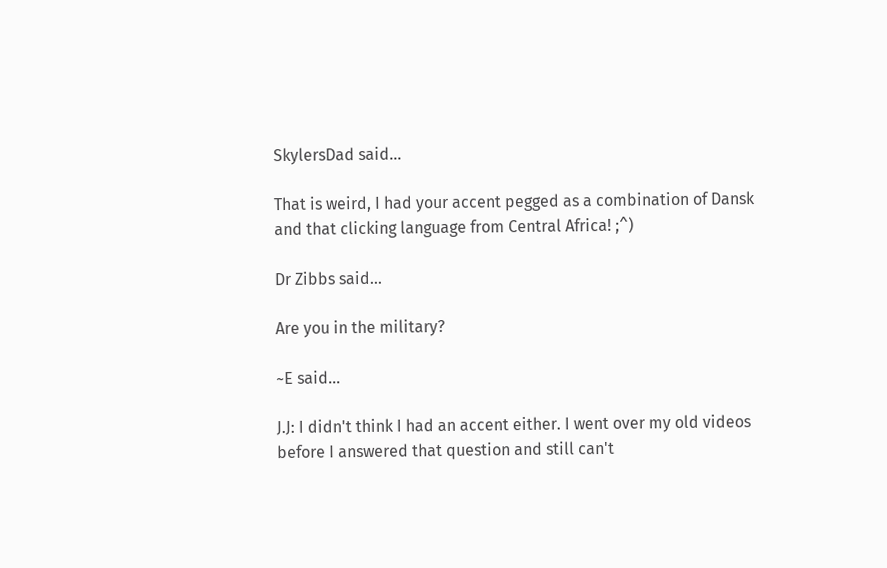SkylersDad said...

That is weird, I had your accent pegged as a combination of Dansk and that clicking language from Central Africa! ;^)

Dr Zibbs said...

Are you in the military?

~E said...

J.J: I didn't think I had an accent either. I went over my old videos before I answered that question and still can't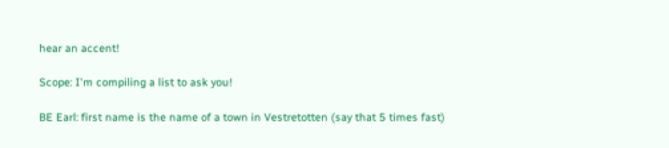hear an accent!

Scope: I'm compiling a list to ask you!

BE Earl: first name is the name of a town in Vestretotten (say that 5 times fast)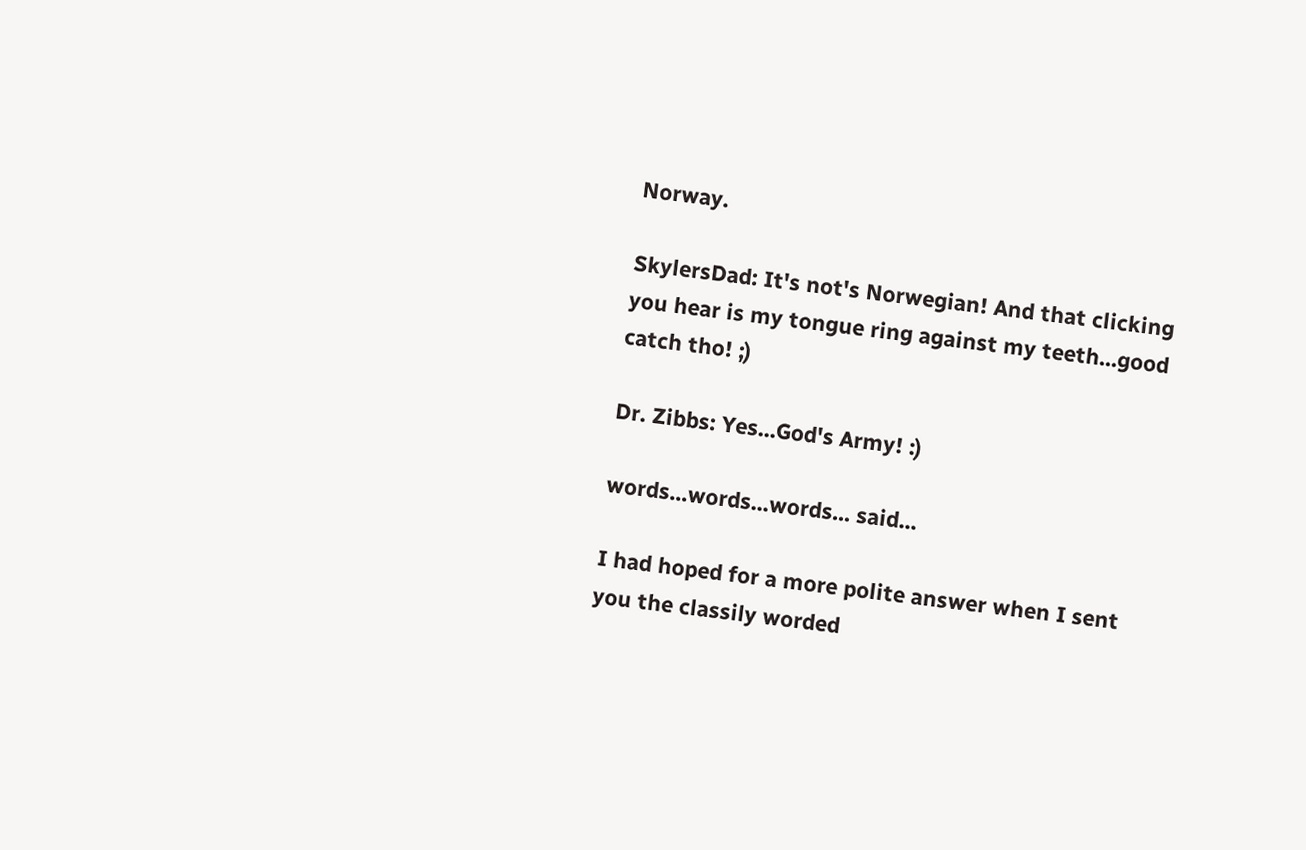Norway.

SkylersDad: It's not's Norwegian! And that clicking you hear is my tongue ring against my teeth...good catch tho! ;)

Dr. Zibbs: Yes...God's Army! :)

words...words...words... said...

I had hoped for a more polite answer when I sent you the classily worded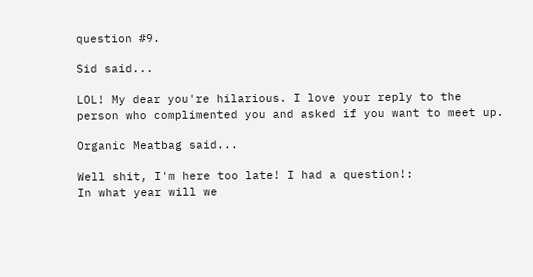question #9.

Sid said...

LOL! My dear you're hilarious. I love your reply to the person who complimented you and asked if you want to meet up.

Organic Meatbag said...

Well shit, I'm here too late! I had a question!:
In what year will we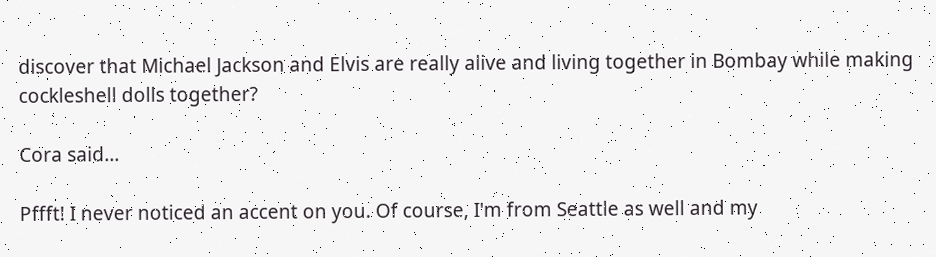discover that Michael Jackson and Elvis are really alive and living together in Bombay while making cockleshell dolls together?

Cora said...

Pffft! I never noticed an accent on you. Of course, I'm from Seattle as well and my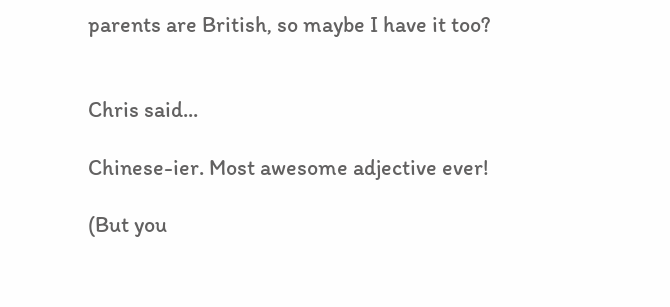parents are British, so maybe I have it too?


Chris said...

Chinese-ier. Most awesome adjective ever!

(But you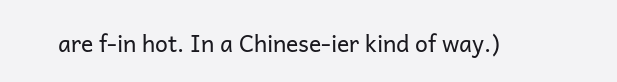are f-in hot. In a Chinese-ier kind of way.)